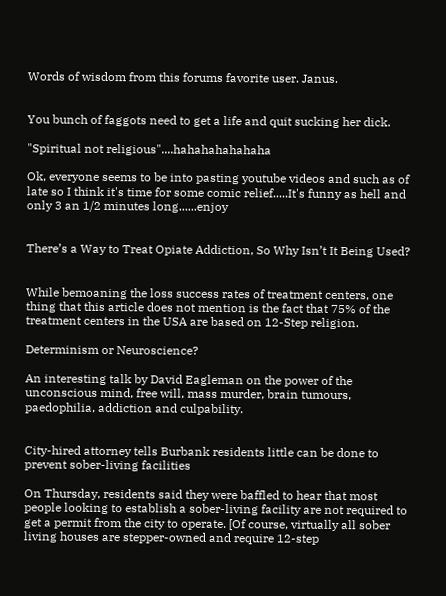Words of wisdom from this forums favorite user. Janus.


You bunch of faggots need to get a life and quit sucking her dick.

"Spiritual not religious"....hahahahahahaha

Ok, everyone seems to be into pasting youtube videos and such as of late so I think it's time for some comic relief.....It's funny as hell and only 3 an 1/2 minutes long......enjoy


There’s a Way to Treat Opiate Addiction, So Why Isn’t It Being Used?


While bemoaning the loss success rates of treatment centers, one thing that this article does not mention is the fact that 75% of the treatment centers in the USA are based on 12-Step religion.

Determinism or Neuroscience?

An interesting talk by David Eagleman on the power of the unconscious mind, free will, mass murder, brain tumours, paedophilia, addiction and culpability.


City-hired attorney tells Burbank residents little can be done to prevent sober-living facilities

On Thursday, residents said they were baffled to hear that most people looking to establish a sober-living facility are not required to get a permit from the city to operate. [Of course, virtually all sober living houses are stepper-owned and require 12-step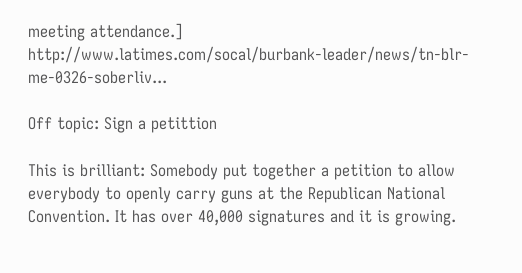meeting attendance.] http://www.latimes.com/socal/burbank-leader/news/tn-blr-me-0326-soberliv...

Off topic: Sign a petittion

This is brilliant: Somebody put together a petition to allow everybody to openly carry guns at the Republican National Convention. It has over 40,000 signatures and it is growing.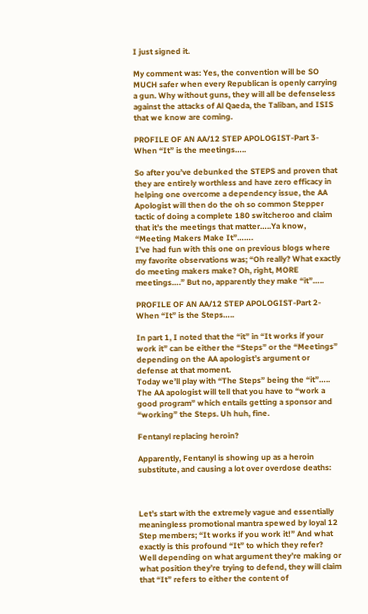I just signed it.

My comment was: Yes, the convention will be SO MUCH safer when every Republican is openly carrying a gun. Why without guns, they will all be defenseless against the attacks of Al Qaeda, the Taliban, and ISIS that we know are coming.

PROFILE OF AN AA/12 STEP APOLOGIST-Part 3- When “It” is the meetings…..

So after you’ve debunked the STEPS and proven that they are entirely worthless and have zero efficacy in helping one overcome a dependency issue, the AA Apologist will then do the oh so common Stepper tactic of doing a complete 180 switcheroo and claim that it’s the meetings that matter…..Ya know, “Meeting Makers Make It”…….
I’ve had fun with this one on previous blogs where my favorite observations was; “Oh really? What exactly do meeting makers make? Oh, right, MORE meetings….” But no, apparently they make “it”…..

PROFILE OF AN AA/12 STEP APOLOGIST-Part 2-When “It” is the Steps…..

In part 1, I noted that the “it” in “It works if your work it” can be either the “Steps” or the “Meetings” depending on the AA apologist’s argument or defense at that moment.
Today we’ll play with “The Steps” being the “it”….. The AA apologist will tell that you have to “work a good program” which entails getting a sponsor and “working” the Steps. Uh huh, fine.

Fentanyl replacing heroin?

Apparently, Fentanyl is showing up as a heroin substitute, and causing a lot over overdose deaths:



Let’s start with the extremely vague and essentially meaningless promotional mantra spewed by loyal 12 Step members; “It works if you work it!” And what exactly is this profound “It” to which they refer?
Well depending on what argument they’re making or what position they’re trying to defend, they will claim that “It” refers to either the content of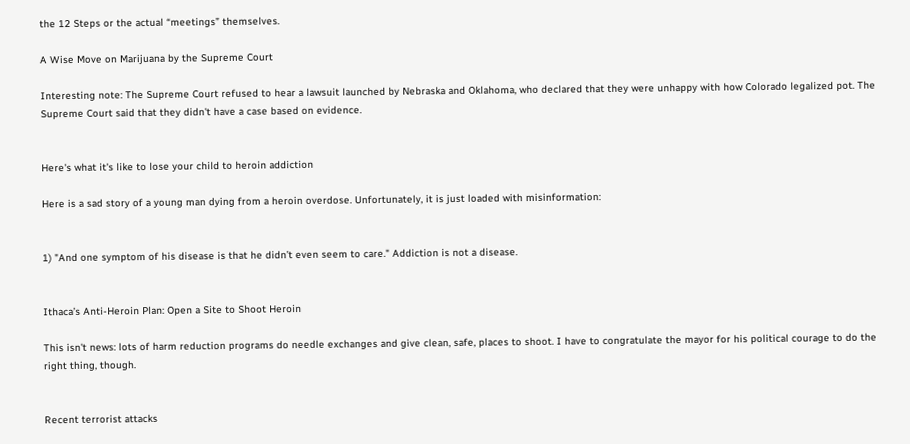the 12 Steps or the actual “meetings” themselves.

A Wise Move on Marijuana by the Supreme Court

Interesting note: The Supreme Court refused to hear a lawsuit launched by Nebraska and Oklahoma, who declared that they were unhappy with how Colorado legalized pot. The Supreme Court said that they didn't have a case based on evidence.


Here's what it's like to lose your child to heroin addiction

Here is a sad story of a young man dying from a heroin overdose. Unfortunately, it is just loaded with misinformation:


1) "And one symptom of his disease is that he didn’t even seem to care." Addiction is not a disease.


Ithaca’s Anti-Heroin Plan: Open a Site to Shoot Heroin

This isn't news: lots of harm reduction programs do needle exchanges and give clean, safe, places to shoot. I have to congratulate the mayor for his political courage to do the right thing, though.


Recent terrorist attacks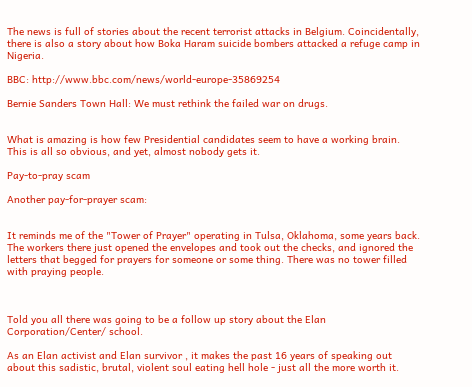The news is full of stories about the recent terrorist attacks in Belgium. Coincidentally, there is also a story about how Boka Haram suicide bombers attacked a refuge camp in Nigeria.

BBC: http://www.bbc.com/news/world-europe-35869254

Bernie Sanders Town Hall: We must rethink the failed war on drugs.


What is amazing is how few Presidential candidates seem to have a working brain.
This is all so obvious, and yet, almost nobody gets it.

Pay-to-pray scam

Another pay-for-prayer scam:


It reminds me of the "Tower of Prayer" operating in Tulsa, Oklahoma, some years back. The workers there just opened the envelopes and took out the checks, and ignored the letters that begged for prayers for someone or some thing. There was no tower filled with praying people.



Told you all there was going to be a follow up story about the Elan Corporation/Center/ school.

As an Elan activist and Elan survivor , it makes the past 16 years of speaking out about this sadistic, brutal, violent soul eating hell hole - just all the more worth it.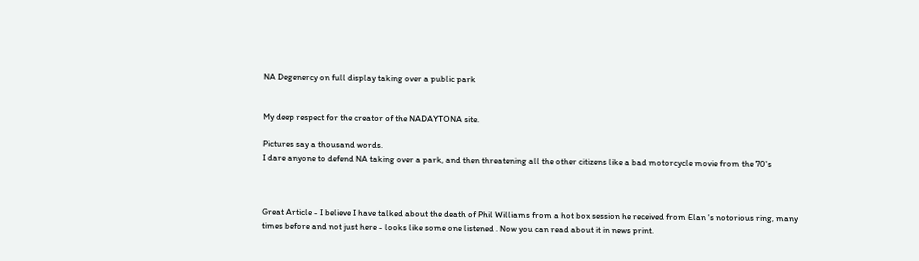NA Degenercy on full display taking over a public park


My deep respect for the creator of the NADAYTONA site.

Pictures say a thousand words.
I dare anyone to defend NA taking over a park, and then threatening all the other citizens like a bad motorcycle movie from the 70's



Great Article - I believe I have talked about the death of Phil Williams from a hot box session he received from Elan 's notorious ring, many times before and not just here - looks like some one listened . Now you can read about it in news print.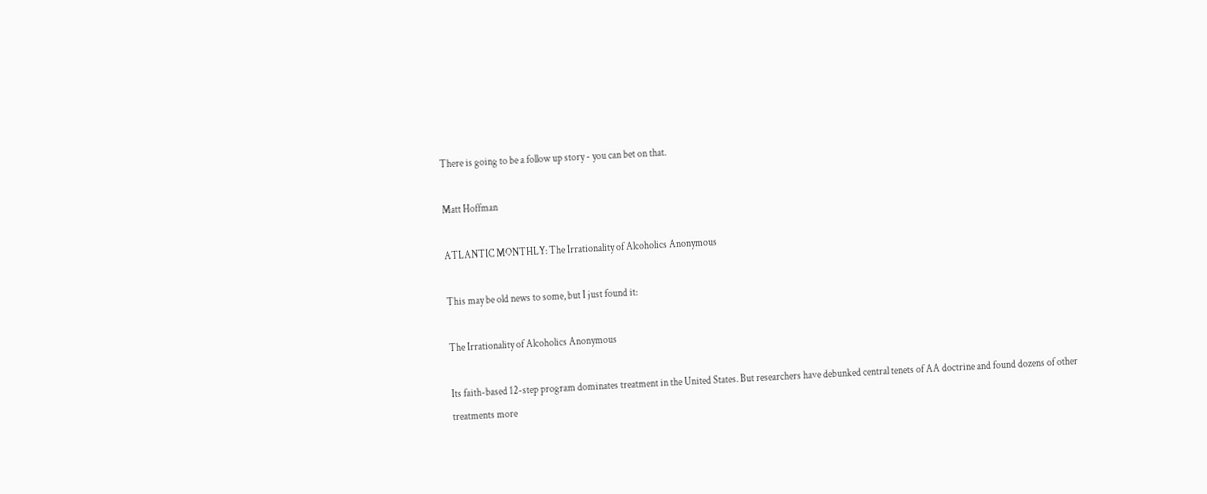There is going to be a follow up story - you can bet on that.

Matt Hoffman

ATLANTIC MONTHLY: The Irrationality of Alcoholics Anonymous

This may be old news to some, but I just found it:

The Irrationality of Alcoholics Anonymous

Its faith-based 12-step program dominates treatment in the United States. But researchers have debunked central tenets of AA doctrine and found dozens of other treatments more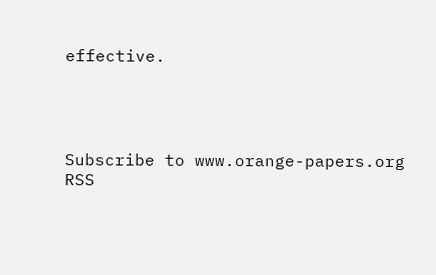effective.




Subscribe to www.orange-papers.org RSS